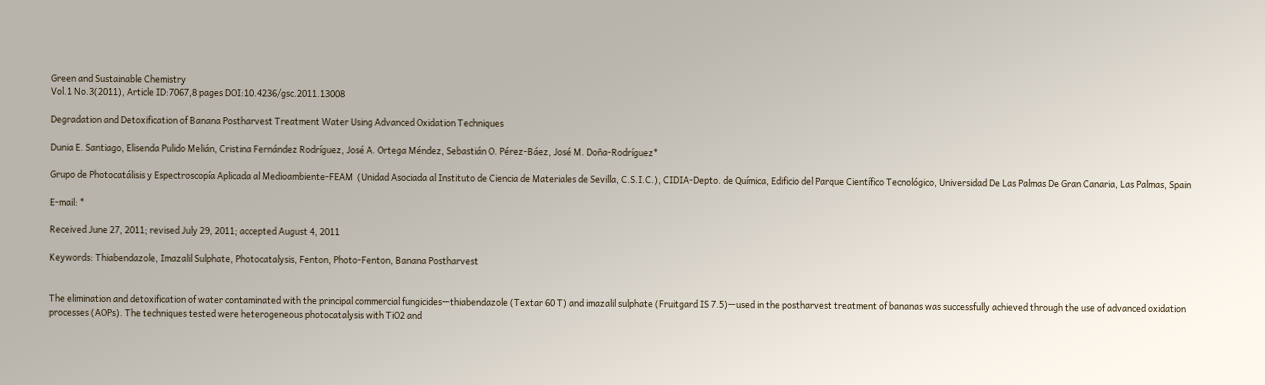Green and Sustainable Chemistry
Vol.1 No.3(2011), Article ID:7067,8 pages DOI:10.4236/gsc.2011.13008

Degradation and Detoxification of Banana Postharvest Treatment Water Using Advanced Oxidation Techniques

Dunia E. Santiago, Elisenda Pulido Melián, Cristina Fernández Rodríguez, José A. Ortega Méndez, Sebastián O. Pérez-Báez, José M. Doña-Rodríguez*

Grupo de Photocatálisis y Espectroscopía Aplicada al Medioambiente-FEAM  (Unidad Asociada al Instituto de Ciencia de Materiales de Sevilla, C.S.I.C.), CIDIA-Depto. de Química, Edificio del Parque Científico Tecnológico, Universidad De Las Palmas De Gran Canaria, Las Palmas, Spain

E-mail: *

Received June 27, 2011; revised July 29, 2011; accepted August 4, 2011

Keywords: Thiabendazole, Imazalil Sulphate, Photocatalysis, Fenton, Photo-Fenton, Banana Postharvest


The elimination and detoxification of water contaminated with the principal commercial fungicides—thiabendazole (Textar 60 T) and imazalil sulphate (Fruitgard IS 7.5)—used in the postharvest treatment of bananas was successfully achieved through the use of advanced oxidation processes (AOPs). The techniques tested were heterogeneous photocatalysis with TiO2 and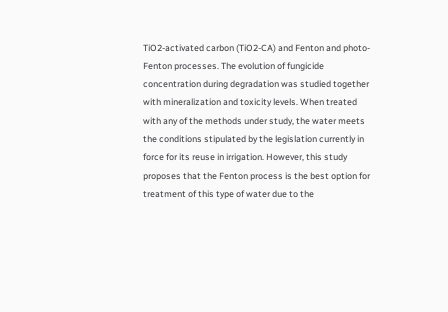TiO2-activated carbon (TiO2-CA) and Fenton and photo-Fenton processes. The evolution of fungicide concentration during degradation was studied together with mineralization and toxicity levels. When treated with any of the methods under study, the water meets the conditions stipulated by the legislation currently in force for its reuse in irrigation. However, this study proposes that the Fenton process is the best option for treatment of this type of water due to the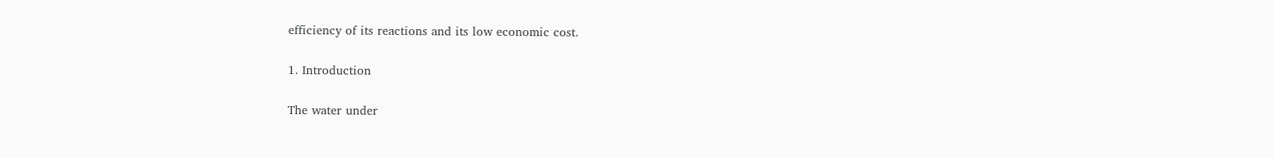efficiency of its reactions and its low economic cost.

1. Introduction

The water under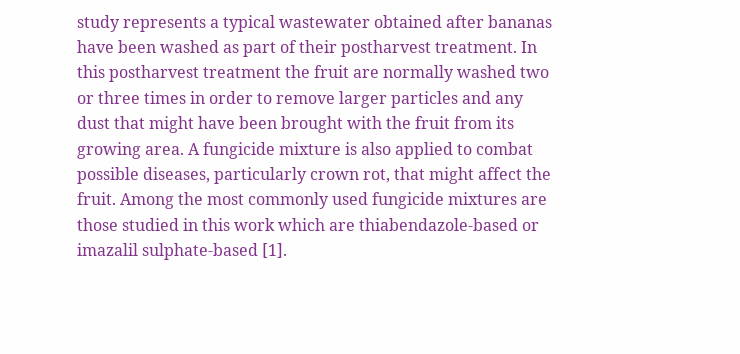study represents a typical wastewater obtained after bananas have been washed as part of their postharvest treatment. In this postharvest treatment the fruit are normally washed two or three times in order to remove larger particles and any dust that might have been brought with the fruit from its growing area. A fungicide mixture is also applied to combat possible diseases, particularly crown rot, that might affect the fruit. Among the most commonly used fungicide mixtures are those studied in this work which are thiabendazole-based or imazalil sulphate-based [1].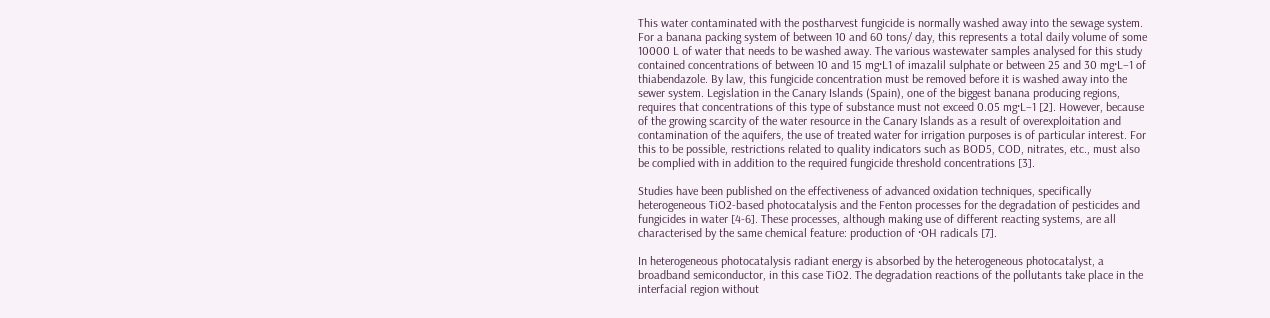This water contaminated with the postharvest fungicide is normally washed away into the sewage system. For a banana packing system of between 10 and 60 tons/ day, this represents a total daily volume of some 10000 L of water that needs to be washed away. The various wastewater samples analysed for this study contained concentrations of between 10 and 15 mg·L1 of imazalil sulphate or between 25 and 30 mg·L–1 of thiabendazole. By law, this fungicide concentration must be removed before it is washed away into the sewer system. Legislation in the Canary Islands (Spain), one of the biggest banana producing regions, requires that concentrations of this type of substance must not exceed 0.05 mg·L–1 [2]. However, because of the growing scarcity of the water resource in the Canary Islands as a result of overexploitation and contamination of the aquifers, the use of treated water for irrigation purposes is of particular interest. For this to be possible, restrictions related to quality indicators such as BOD5, COD, nitrates, etc., must also be complied with in addition to the required fungicide threshold concentrations [3].

Studies have been published on the effectiveness of advanced oxidation techniques, specifically heterogeneous TiO2-based photocatalysis and the Fenton processes for the degradation of pesticides and fungicides in water [4-6]. These processes, although making use of different reacting systems, are all characterised by the same chemical feature: production of ·OH radicals [7].

In heterogeneous photocatalysis radiant energy is absorbed by the heterogeneous photocatalyst, a broadband semiconductor, in this case TiO2. The degradation reactions of the pollutants take place in the interfacial region without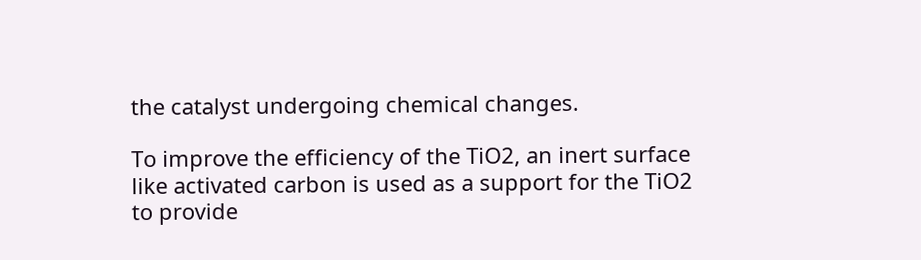the catalyst undergoing chemical changes.

To improve the efficiency of the TiO2, an inert surface like activated carbon is used as a support for the TiO2 to provide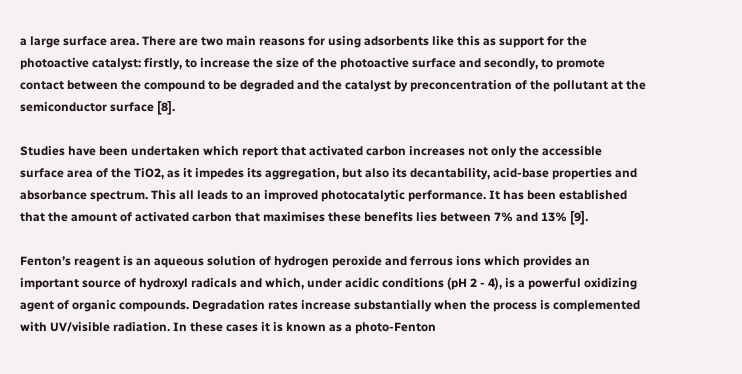a large surface area. There are two main reasons for using adsorbents like this as support for the photoactive catalyst: firstly, to increase the size of the photoactive surface and secondly, to promote contact between the compound to be degraded and the catalyst by preconcentration of the pollutant at the semiconductor surface [8].

Studies have been undertaken which report that activated carbon increases not only the accessible surface area of the TiO2, as it impedes its aggregation, but also its decantability, acid-base properties and absorbance spectrum. This all leads to an improved photocatalytic performance. It has been established that the amount of activated carbon that maximises these benefits lies between 7% and 13% [9].

Fenton’s reagent is an aqueous solution of hydrogen peroxide and ferrous ions which provides an important source of hydroxyl radicals and which, under acidic conditions (pH 2 - 4), is a powerful oxidizing agent of organic compounds. Degradation rates increase substantially when the process is complemented with UV/visible radiation. In these cases it is known as a photo-Fenton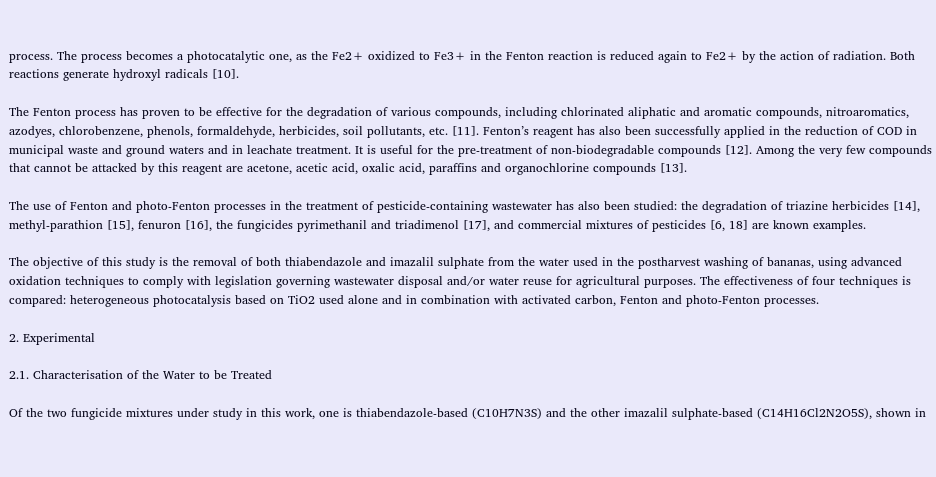process. The process becomes a photocatalytic one, as the Fe2+ oxidized to Fe3+ in the Fenton reaction is reduced again to Fe2+ by the action of radiation. Both reactions generate hydroxyl radicals [10].

The Fenton process has proven to be effective for the degradation of various compounds, including chlorinated aliphatic and aromatic compounds, nitroaromatics, azodyes, chlorobenzene, phenols, formaldehyde, herbicides, soil pollutants, etc. [11]. Fenton’s reagent has also been successfully applied in the reduction of COD in municipal waste and ground waters and in leachate treatment. It is useful for the pre-treatment of non-biodegradable compounds [12]. Among the very few compounds that cannot be attacked by this reagent are acetone, acetic acid, oxalic acid, paraffins and organochlorine compounds [13].

The use of Fenton and photo-Fenton processes in the treatment of pesticide-containing wastewater has also been studied: the degradation of triazine herbicides [14], methyl-parathion [15], fenuron [16], the fungicides pyrimethanil and triadimenol [17], and commercial mixtures of pesticides [6, 18] are known examples.

The objective of this study is the removal of both thiabendazole and imazalil sulphate from the water used in the postharvest washing of bananas, using advanced oxidation techniques to comply with legislation governing wastewater disposal and/or water reuse for agricultural purposes. The effectiveness of four techniques is compared: heterogeneous photocatalysis based on TiO2 used alone and in combination with activated carbon, Fenton and photo-Fenton processes.

2. Experimental

2.1. Characterisation of the Water to be Treated

Of the two fungicide mixtures under study in this work, one is thiabendazole-based (C10H7N3S) and the other imazalil sulphate-based (C14H16Cl2N2O5S), shown in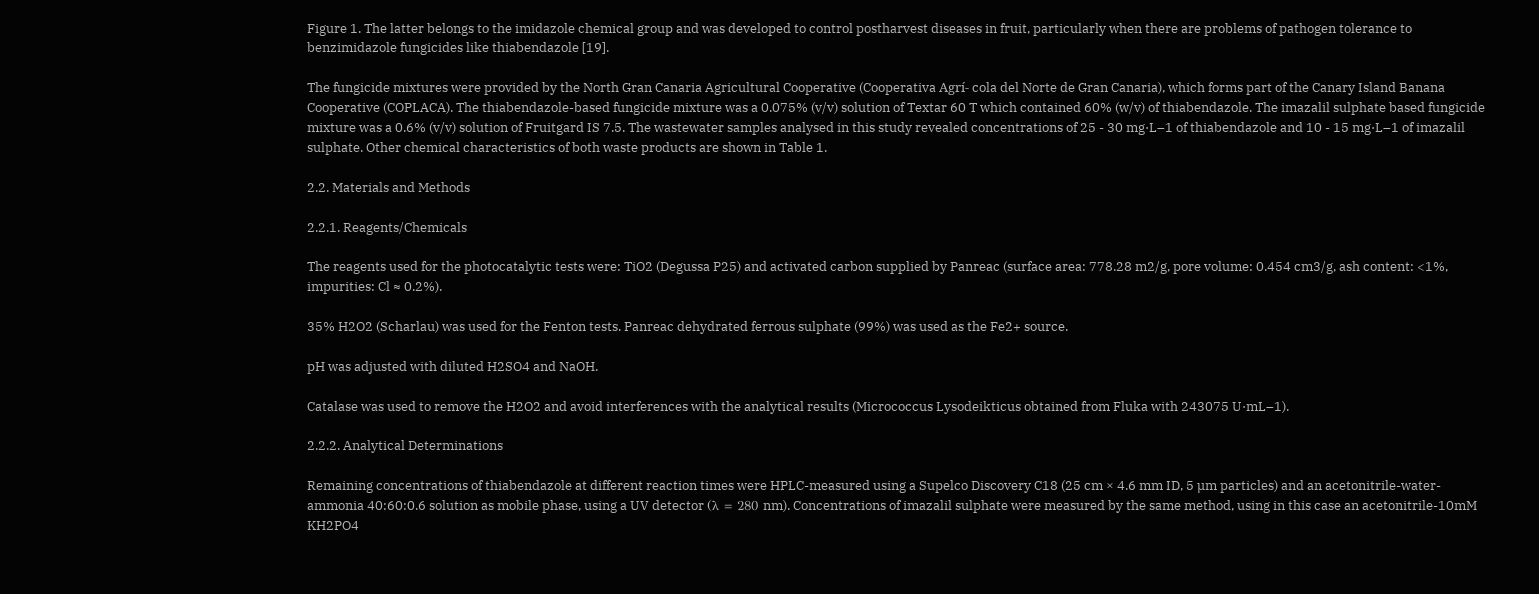Figure 1. The latter belongs to the imidazole chemical group and was developed to control postharvest diseases in fruit, particularly when there are problems of pathogen tolerance to benzimidazole fungicides like thiabendazole [19].

The fungicide mixtures were provided by the North Gran Canaria Agricultural Cooperative (Cooperativa Agrí- cola del Norte de Gran Canaria), which forms part of the Canary Island Banana Cooperative (COPLACA). The thiabendazole-based fungicide mixture was a 0.075% (v/v) solution of Textar 60 T which contained 60% (w/v) of thiabendazole. The imazalil sulphate based fungicide mixture was a 0.6% (v/v) solution of Fruitgard IS 7.5. The wastewater samples analysed in this study revealed concentrations of 25 - 30 mg·L–1 of thiabendazole and 10 - 15 mg·L–1 of imazalil sulphate. Other chemical characteristics of both waste products are shown in Table 1.

2.2. Materials and Methods

2.2.1. Reagents/Chemicals

The reagents used for the photocatalytic tests were: TiO2 (Degussa P25) and activated carbon supplied by Panreac (surface area: 778.28 m2/g, pore volume: 0.454 cm3/g, ash content: <1%, impurities: Cl ≈ 0.2%).

35% H2O2 (Scharlau) was used for the Fenton tests. Panreac dehydrated ferrous sulphate (99%) was used as the Fe2+ source.

pH was adjusted with diluted H2SO4 and NaOH.

Catalase was used to remove the H2O2 and avoid interferences with the analytical results (Micrococcus Lysodeikticus obtained from Fluka with 243075 U·mL–1).

2.2.2. Analytical Determinations

Remaining concentrations of thiabendazole at different reaction times were HPLC-measured using a Supelco Discovery C18 (25 cm × 4.6 mm ID, 5 µm particles) and an acetonitrile-water-ammonia 40:60:0.6 solution as mobile phase, using a UV detector (λ = 280 nm). Concentrations of imazalil sulphate were measured by the same method, using in this case an acetonitrile-10mM KH2PO4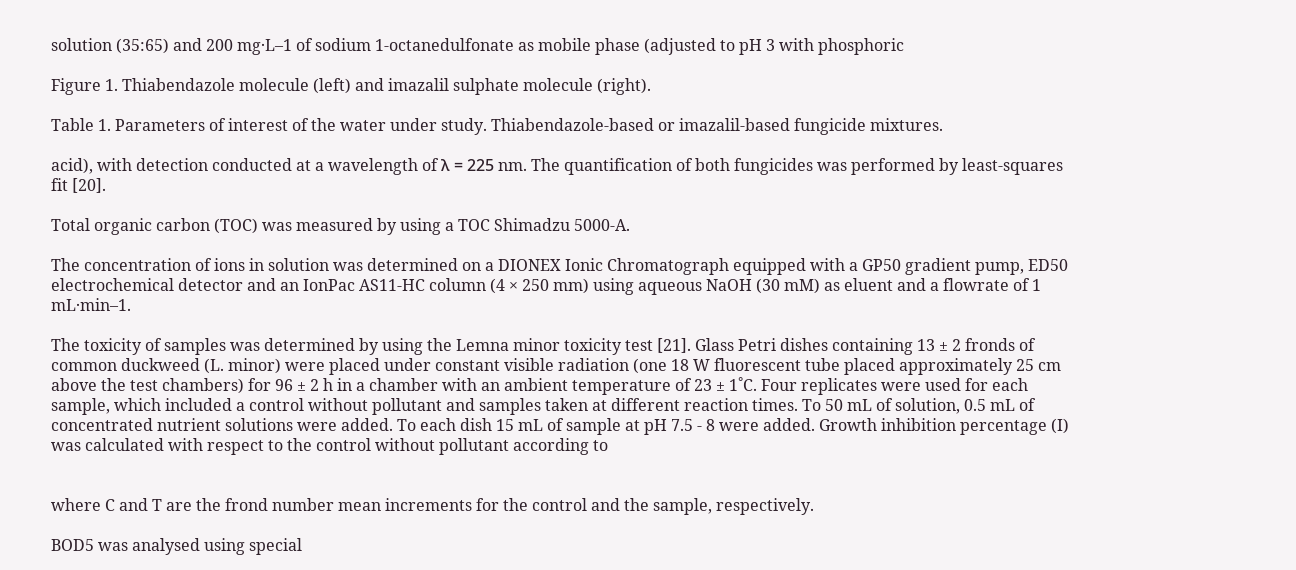solution (35:65) and 200 mg·L–1 of sodium 1-octanedulfonate as mobile phase (adjusted to pH 3 with phosphoric

Figure 1. Thiabendazole molecule (left) and imazalil sulphate molecule (right).

Table 1. Parameters of interest of the water under study. Thiabendazole-based or imazalil-based fungicide mixtures.

acid), with detection conducted at a wavelength of λ = 225 nm. The quantification of both fungicides was performed by least-squares fit [20].

Total organic carbon (TOC) was measured by using a TOC Shimadzu 5000-A.

The concentration of ions in solution was determined on a DIONEX Ionic Chromatograph equipped with a GP50 gradient pump, ED50 electrochemical detector and an IonPac AS11-HC column (4 × 250 mm) using aqueous NaOH (30 mM) as eluent and a flowrate of 1 mL·min–1.

The toxicity of samples was determined by using the Lemna minor toxicity test [21]. Glass Petri dishes containing 13 ± 2 fronds of common duckweed (L. minor) were placed under constant visible radiation (one 18 W fluorescent tube placed approximately 25 cm above the test chambers) for 96 ± 2 h in a chamber with an ambient temperature of 23 ± 1˚C. Four replicates were used for each sample, which included a control without pollutant and samples taken at different reaction times. To 50 mL of solution, 0.5 mL of concentrated nutrient solutions were added. To each dish 15 mL of sample at pH 7.5 - 8 were added. Growth inhibition percentage (I) was calculated with respect to the control without pollutant according to


where C and T are the frond number mean increments for the control and the sample, respectively.

BOD5 was analysed using special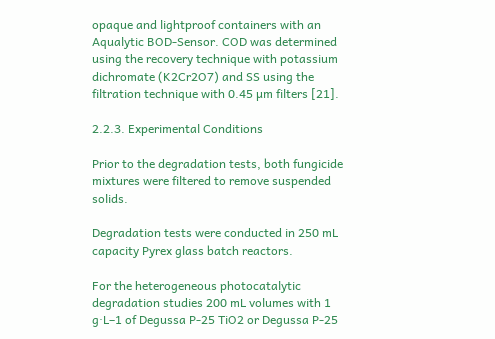opaque and lightproof containers with an Aqualytic BOD-Sensor. COD was determined using the recovery technique with potassium dichromate (K2Cr2O7) and SS using the filtration technique with 0.45 µm filters [21].

2.2.3. Experimental Conditions

Prior to the degradation tests, both fungicide mixtures were filtered to remove suspended solids.

Degradation tests were conducted in 250 mL capacity Pyrex glass batch reactors.

For the heterogeneous photocatalytic degradation studies 200 mL volumes with 1 g·L–1 of Degussa P-25 TiO2 or Degussa P-25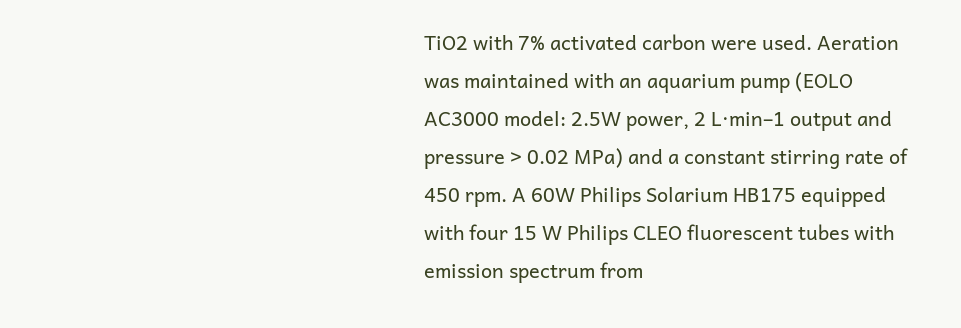TiO2 with 7% activated carbon were used. Aeration was maintained with an aquarium pump (EOLO AC3000 model: 2.5W power, 2 L·min–1 output and pressure > 0.02 MPa) and a constant stirring rate of 450 rpm. A 60W Philips Solarium HB175 equipped with four 15 W Philips CLEO fluorescent tubes with emission spectrum from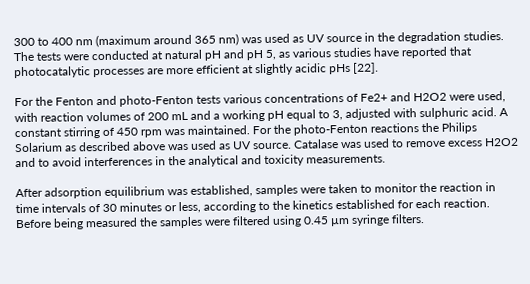300 to 400 nm (maximum around 365 nm) was used as UV source in the degradation studies. The tests were conducted at natural pH and pH 5, as various studies have reported that photocatalytic processes are more efficient at slightly acidic pHs [22].

For the Fenton and photo-Fenton tests various concentrations of Fe2+ and H2O2 were used, with reaction volumes of 200 mL and a working pH equal to 3, adjusted with sulphuric acid. A constant stirring of 450 rpm was maintained. For the photo-Fenton reactions the Philips Solarium as described above was used as UV source. Catalase was used to remove excess H2O2 and to avoid interferences in the analytical and toxicity measurements.

After adsorption equilibrium was established, samples were taken to monitor the reaction in time intervals of 30 minutes or less, according to the kinetics established for each reaction. Before being measured the samples were filtered using 0.45 µm syringe filters.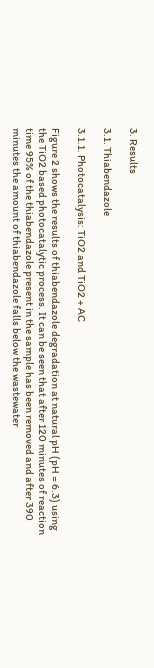3. Results

3.1. Thiabendazole

3.1.1. Photocatalysis: TiO2 and TiO2 + AC

Figure 2 shows the results of thiabendazole degradation at natural pH (pH = 6.3) using the TiO2 based photocatalytic process. It can be seen that after 120 minutes of reaction time 95% of the thiabendazole present in the sample has been removed and after 390 minutes the amount of thiabendazole falls below the wastewater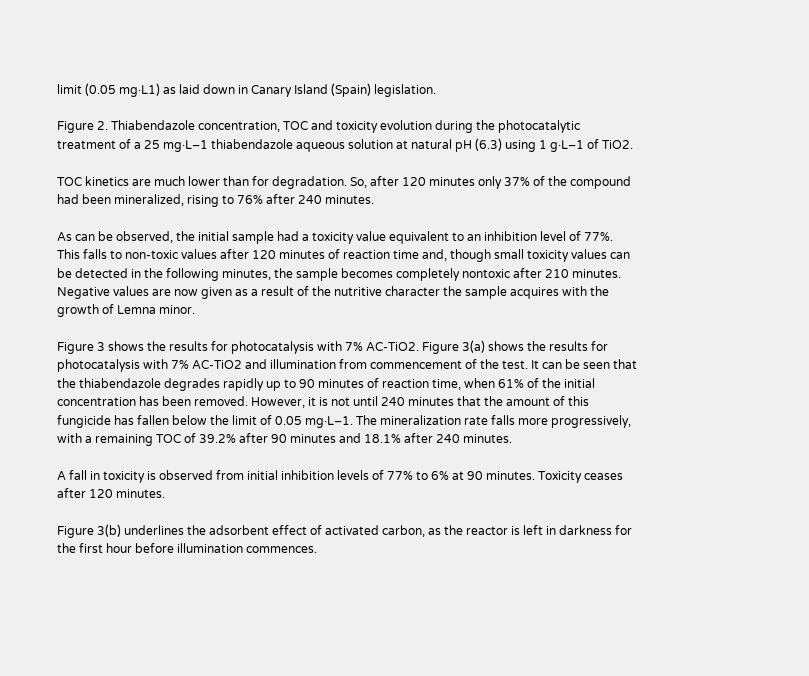limit (0.05 mg·L1) as laid down in Canary Island (Spain) legislation.

Figure 2. Thiabendazole concentration, TOC and toxicity evolution during the photocatalytic treatment of a 25 mg·L–1 thiabendazole aqueous solution at natural pH (6.3) using 1 g·L–1 of TiO2.

TOC kinetics are much lower than for degradation. So, after 120 minutes only 37% of the compound had been mineralized, rising to 76% after 240 minutes.

As can be observed, the initial sample had a toxicity value equivalent to an inhibition level of 77%. This falls to non-toxic values after 120 minutes of reaction time and, though small toxicity values can be detected in the following minutes, the sample becomes completely nontoxic after 210 minutes. Negative values are now given as a result of the nutritive character the sample acquires with the growth of Lemna minor.

Figure 3 shows the results for photocatalysis with 7% AC-TiO2. Figure 3(a) shows the results for photocatalysis with 7% AC-TiO2 and illumination from commencement of the test. It can be seen that the thiabendazole degrades rapidly up to 90 minutes of reaction time, when 61% of the initial concentration has been removed. However, it is not until 240 minutes that the amount of this fungicide has fallen below the limit of 0.05 mg·L–1. The mineralization rate falls more progressively, with a remaining TOC of 39.2% after 90 minutes and 18.1% after 240 minutes.

A fall in toxicity is observed from initial inhibition levels of 77% to 6% at 90 minutes. Toxicity ceases after 120 minutes.

Figure 3(b) underlines the adsorbent effect of activated carbon, as the reactor is left in darkness for the first hour before illumination commences.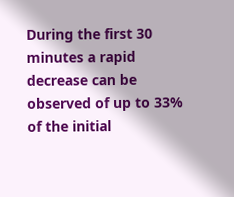During the first 30 minutes a rapid decrease can be observed of up to 33% of the initial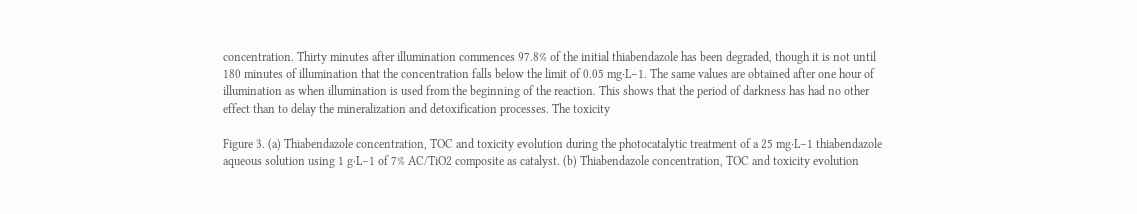concentration. Thirty minutes after illumination commences 97.8% of the initial thiabendazole has been degraded, though it is not until 180 minutes of illumination that the concentration falls below the limit of 0.05 mg·L–1. The same values are obtained after one hour of illumination as when illumination is used from the beginning of the reaction. This shows that the period of darkness has had no other effect than to delay the mineralization and detoxification processes. The toxicity

Figure 3. (a) Thiabendazole concentration, TOC and toxicity evolution during the photocatalytic treatment of a 25 mg·L–1 thiabendazole aqueous solution using 1 g·L–1 of 7% AC/TiO2 composite as catalyst. (b) Thiabendazole concentration, TOC and toxicity evolution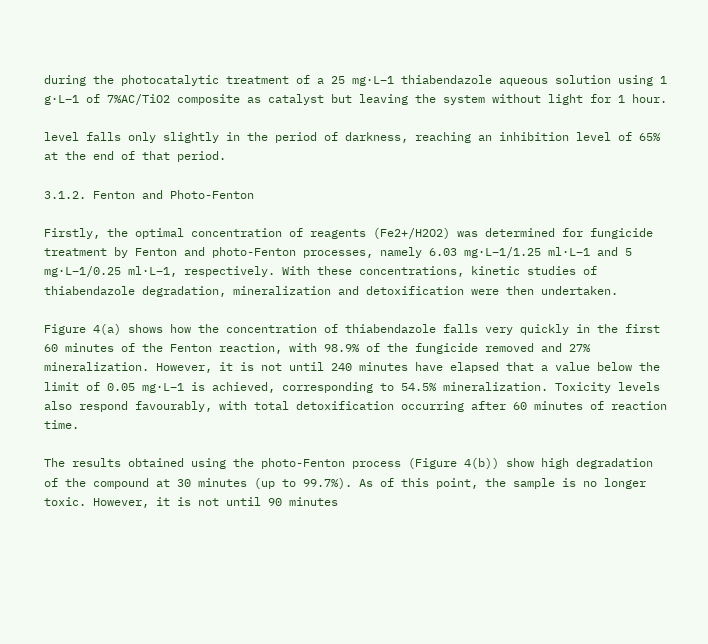during the photocatalytic treatment of a 25 mg·L–1 thiabendazole aqueous solution using 1 g·L–1 of 7%AC/TiO2 composite as catalyst but leaving the system without light for 1 hour.

level falls only slightly in the period of darkness, reaching an inhibition level of 65% at the end of that period.

3.1.2. Fenton and Photo-Fenton

Firstly, the optimal concentration of reagents (Fe2+/H2O2) was determined for fungicide treatment by Fenton and photo-Fenton processes, namely 6.03 mg·L–1/1.25 ml·L–1 and 5 mg·L–1/0.25 ml·L–1, respectively. With these concentrations, kinetic studies of thiabendazole degradation, mineralization and detoxification were then undertaken.

Figure 4(a) shows how the concentration of thiabendazole falls very quickly in the first 60 minutes of the Fenton reaction, with 98.9% of the fungicide removed and 27% mineralization. However, it is not until 240 minutes have elapsed that a value below the limit of 0.05 mg·L–1 is achieved, corresponding to 54.5% mineralization. Toxicity levels also respond favourably, with total detoxification occurring after 60 minutes of reaction time.

The results obtained using the photo-Fenton process (Figure 4(b)) show high degradation of the compound at 30 minutes (up to 99.7%). As of this point, the sample is no longer toxic. However, it is not until 90 minutes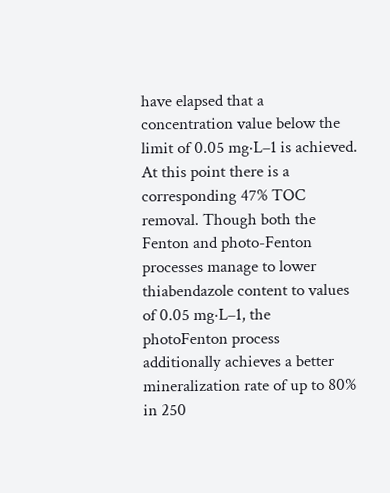have elapsed that a concentration value below the limit of 0.05 mg·L–1 is achieved. At this point there is a corresponding 47% TOC removal. Though both the Fenton and photo-Fenton processes manage to lower thiabendazole content to values of 0.05 mg·L–1, the photoFenton process additionally achieves a better mineralization rate of up to 80% in 250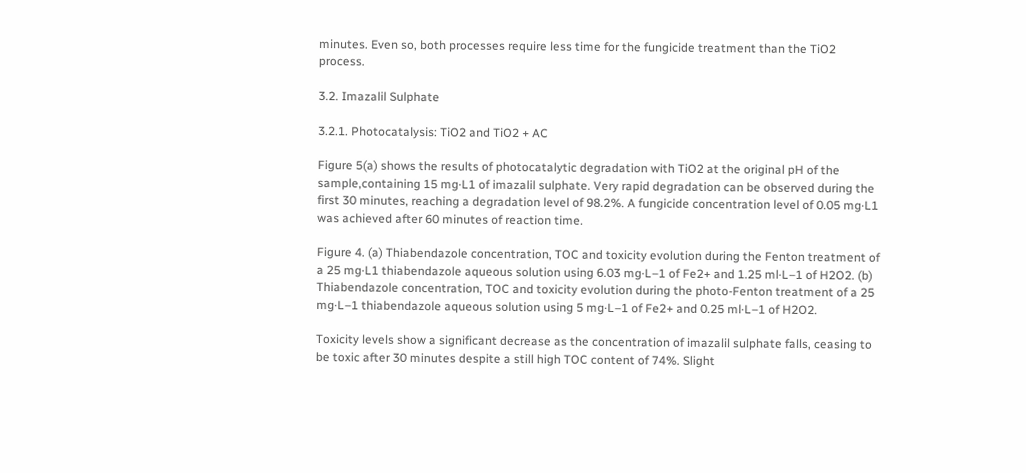minutes. Even so, both processes require less time for the fungicide treatment than the TiO2 process.

3.2. Imazalil Sulphate

3.2.1. Photocatalysis: TiO2 and TiO2 + AC

Figure 5(a) shows the results of photocatalytic degradation with TiO2 at the original pH of the sample,containing 15 mg·L1 of imazalil sulphate. Very rapid degradation can be observed during the first 30 minutes, reaching a degradation level of 98.2%. A fungicide concentration level of 0.05 mg·L1 was achieved after 60 minutes of reaction time.

Figure 4. (a) Thiabendazole concentration, TOC and toxicity evolution during the Fenton treatment of a 25 mg·L1 thiabendazole aqueous solution using 6.03 mg·L–1 of Fe2+ and 1.25 ml·L–1 of H2O2. (b) Thiabendazole concentration, TOC and toxicity evolution during the photo-Fenton treatment of a 25 mg·L–1 thiabendazole aqueous solution using 5 mg·L–1 of Fe2+ and 0.25 ml·L–1 of H2O2.

Toxicity levels show a significant decrease as the concentration of imazalil sulphate falls, ceasing to be toxic after 30 minutes despite a still high TOC content of 74%. Slight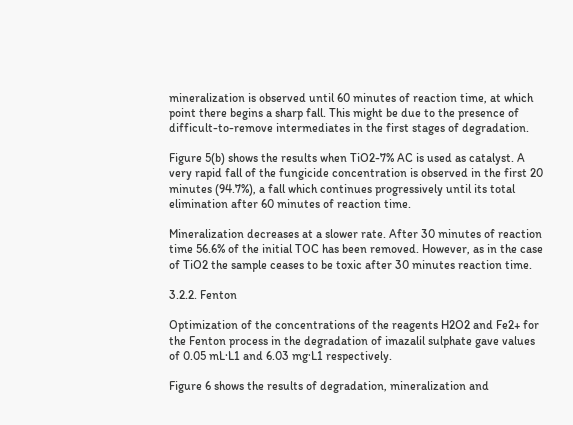mineralization is observed until 60 minutes of reaction time, at which point there begins a sharp fall. This might be due to the presence of difficult-to-remove intermediates in the first stages of degradation.

Figure 5(b) shows the results when TiO2-7% AC is used as catalyst. A very rapid fall of the fungicide concentration is observed in the first 20 minutes (94.7%), a fall which continues progressively until its total elimination after 60 minutes of reaction time.

Mineralization decreases at a slower rate. After 30 minutes of reaction time 56.6% of the initial TOC has been removed. However, as in the case of TiO2 the sample ceases to be toxic after 30 minutes reaction time.

3.2.2. Fenton

Optimization of the concentrations of the reagents H2O2 and Fe2+ for the Fenton process in the degradation of imazalil sulphate gave values of 0.05 mL·L1 and 6.03 mg·L1 respectively.

Figure 6 shows the results of degradation, mineralization and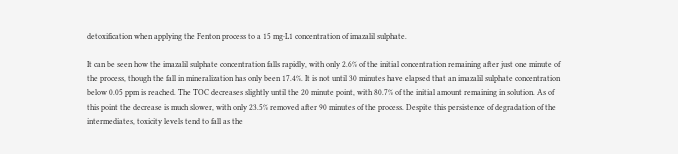detoxification when applying the Fenton process to a 15 mg·L1 concentration of imazalil sulphate.

It can be seen how the imazalil sulphate concentration falls rapidly, with only 2.6% of the initial concentration remaining after just one minute of the process, though the fall in mineralization has only been 17.4%. It is not until 30 minutes have elapsed that an imazalil sulphate concentration below 0.05 ppm is reached. The TOC decreases slightly until the 20 minute point, with 80.7% of the initial amount remaining in solution. As of this point the decrease is much slower, with only 23.5% removed after 90 minutes of the process. Despite this persistence of degradation of the intermediates, toxicity levels tend to fall as the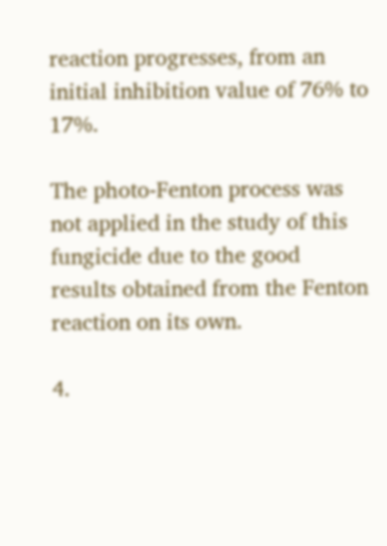reaction progresses, from an initial inhibition value of 76% to 17%.

The photo-Fenton process was not applied in the study of this fungicide due to the good results obtained from the Fenton reaction on its own.

4.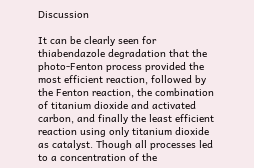Discussion

It can be clearly seen for thiabendazole degradation that the photo-Fenton process provided the most efficient reaction, followed by the Fenton reaction, the combination of titanium dioxide and activated carbon, and finally the least efficient reaction using only titanium dioxide as catalyst. Though all processes led to a concentration of the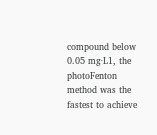compound below 0.05 mg·L1, the photoFenton method was the fastest to achieve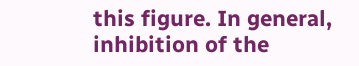this figure. In general, inhibition of the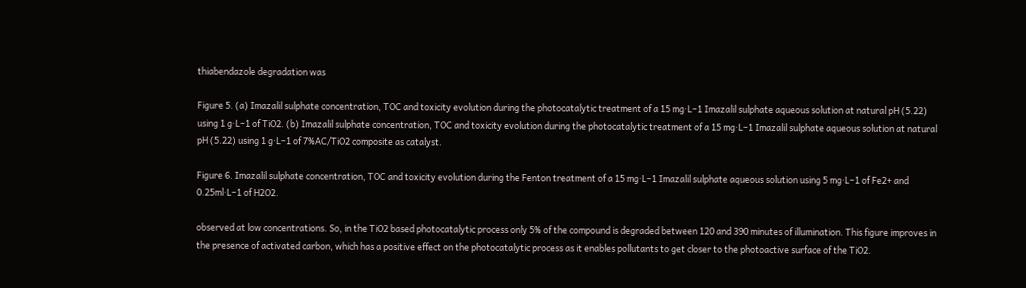thiabendazole degradation was

Figure 5. (a) Imazalil sulphate concentration, TOC and toxicity evolution during the photocatalytic treatment of a 15 mg·L–1 Imazalil sulphate aqueous solution at natural pH (5.22) using 1 g·L–1 of TiO2. (b) Imazalil sulphate concentration, TOC and toxicity evolution during the photocatalytic treatment of a 15 mg·L–1 Imazalil sulphate aqueous solution at natural pH (5.22) using 1 g·L–1 of 7%AC/TiO2 composite as catalyst.

Figure 6. Imazalil sulphate concentration, TOC and toxicity evolution during the Fenton treatment of a 15 mg·L–1 Imazalil sulphate aqueous solution using 5 mg·L–1 of Fe2+ and 0.25ml·L–1 of H2O2.

observed at low concentrations. So, in the TiO2 based photocatalytic process only 5% of the compound is degraded between 120 and 390 minutes of illumination. This figure improves in the presence of activated carbon, which has a positive effect on the photocatalytic process as it enables pollutants to get closer to the photoactive surface of the TiO2.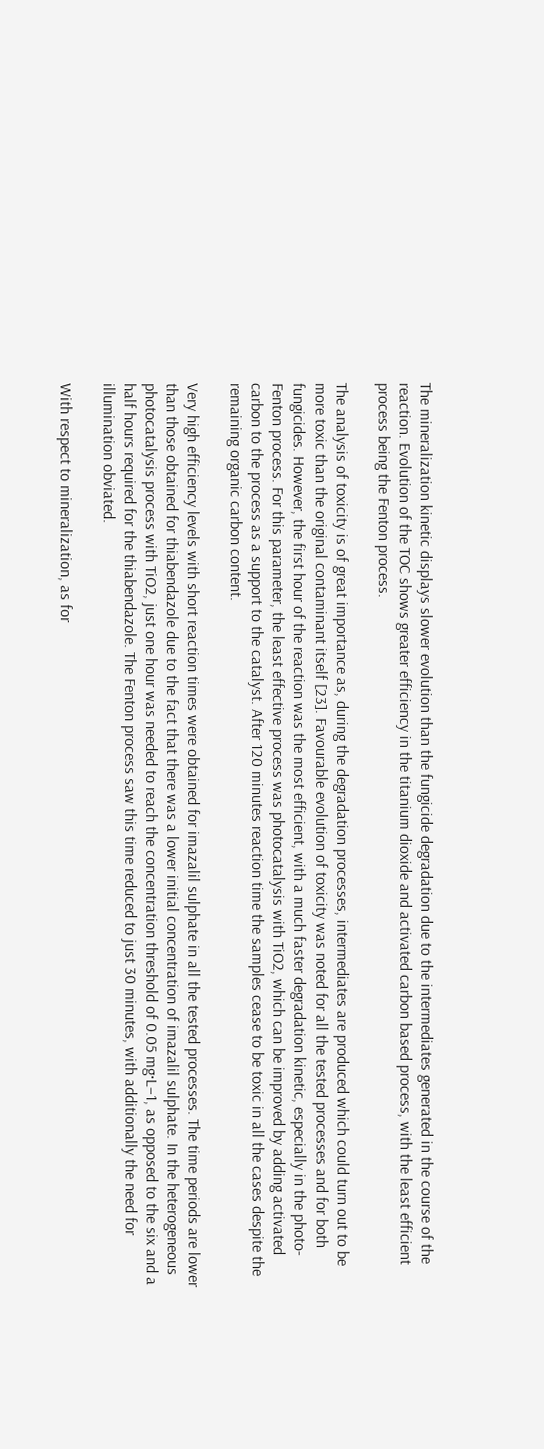The mineralization kinetic displays slower evolution than the fungicide degradation due to the intermediates generated in the course of the reaction. Evolution of the TOC shows greater efficiency in the titanium dioxide and activated carbon based process, with the least efficient process being the Fenton process.

The analysis of toxicity is of great importance as, during the degradation processes, intermediates are produced which could turn out to be more toxic than the original contaminant itself [23]. Favourable evolution of toxicity was noted for all the tested processes and for both fungicides. However, the first hour of the reaction was the most efficient, with a much faster degradation kinetic, especially in the photo-Fenton process. For this parameter, the least effective process was photocatalysis with TiO2, which can be improved by adding activated carbon to the process as a support to the catalyst. After 120 minutes reaction time the samples cease to be toxic in all the cases despite the remaining organic carbon content.

Very high efficiency levels with short reaction times were obtained for imazalil sulphate in all the tested processes. The time periods are lower than those obtained for thiabendazole due to the fact that there was a lower initial concentration of imazalil sulphate. In the heterogeneous photocatalysis process with TiO2, just one hour was needed to reach the concentration threshold of 0.05 mg·L–1, as opposed to the six and a half hours required for the thiabendazole. The Fenton process saw this time reduced to just 30 minutes, with additionally the need for illumination obviated.

With respect to mineralization, as for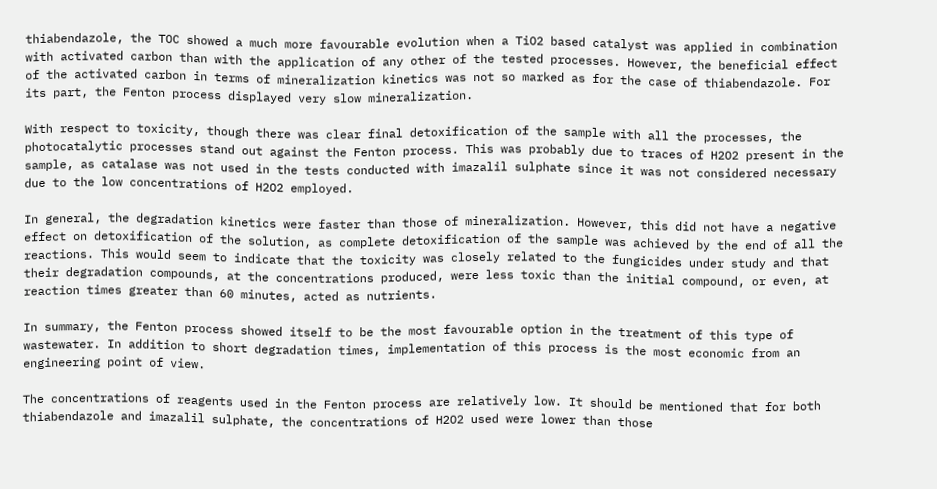thiabendazole, the TOC showed a much more favourable evolution when a TiO2 based catalyst was applied in combination with activated carbon than with the application of any other of the tested processes. However, the beneficial effect of the activated carbon in terms of mineralization kinetics was not so marked as for the case of thiabendazole. For its part, the Fenton process displayed very slow mineralization.

With respect to toxicity, though there was clear final detoxification of the sample with all the processes, the photocatalytic processes stand out against the Fenton process. This was probably due to traces of H2O2 present in the sample, as catalase was not used in the tests conducted with imazalil sulphate since it was not considered necessary due to the low concentrations of H2O2 employed.

In general, the degradation kinetics were faster than those of mineralization. However, this did not have a negative effect on detoxification of the solution, as complete detoxification of the sample was achieved by the end of all the reactions. This would seem to indicate that the toxicity was closely related to the fungicides under study and that their degradation compounds, at the concentrations produced, were less toxic than the initial compound, or even, at reaction times greater than 60 minutes, acted as nutrients.

In summary, the Fenton process showed itself to be the most favourable option in the treatment of this type of wastewater. In addition to short degradation times, implementation of this process is the most economic from an engineering point of view.

The concentrations of reagents used in the Fenton process are relatively low. It should be mentioned that for both thiabendazole and imazalil sulphate, the concentrations of H2O2 used were lower than those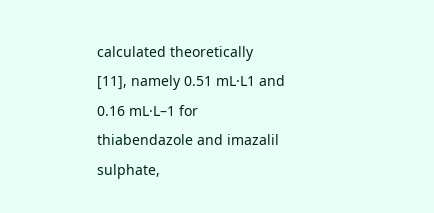calculated theoretically [11], namely 0.51 mL·L1 and 0.16 mL·L–1 for thiabendazole and imazalil sulphate,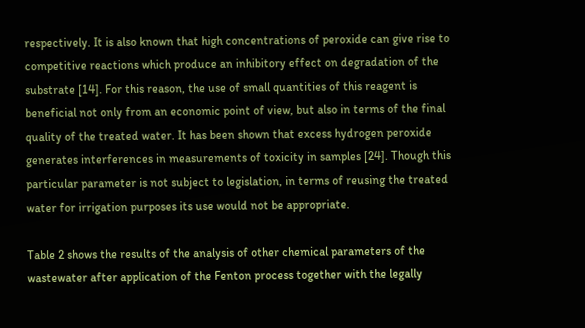respectively. It is also known that high concentrations of peroxide can give rise to competitive reactions which produce an inhibitory effect on degradation of the substrate [14]. For this reason, the use of small quantities of this reagent is beneficial not only from an economic point of view, but also in terms of the final quality of the treated water. It has been shown that excess hydrogen peroxide generates interferences in measurements of toxicity in samples [24]. Though this particular parameter is not subject to legislation, in terms of reusing the treated water for irrigation purposes its use would not be appropriate.

Table 2 shows the results of the analysis of other chemical parameters of the wastewater after application of the Fenton process together with the legally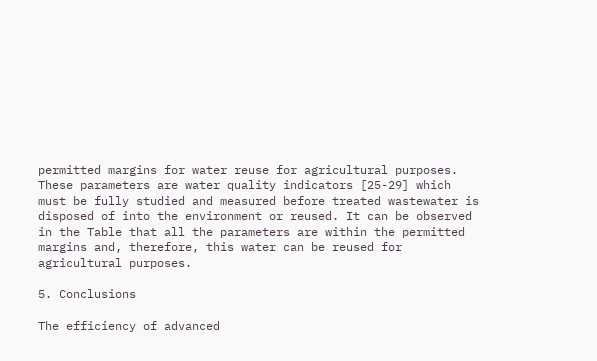permitted margins for water reuse for agricultural purposes. These parameters are water quality indicators [25-29] which must be fully studied and measured before treated wastewater is disposed of into the environment or reused. It can be observed in the Table that all the parameters are within the permitted margins and, therefore, this water can be reused for agricultural purposes.

5. Conclusions

The efficiency of advanced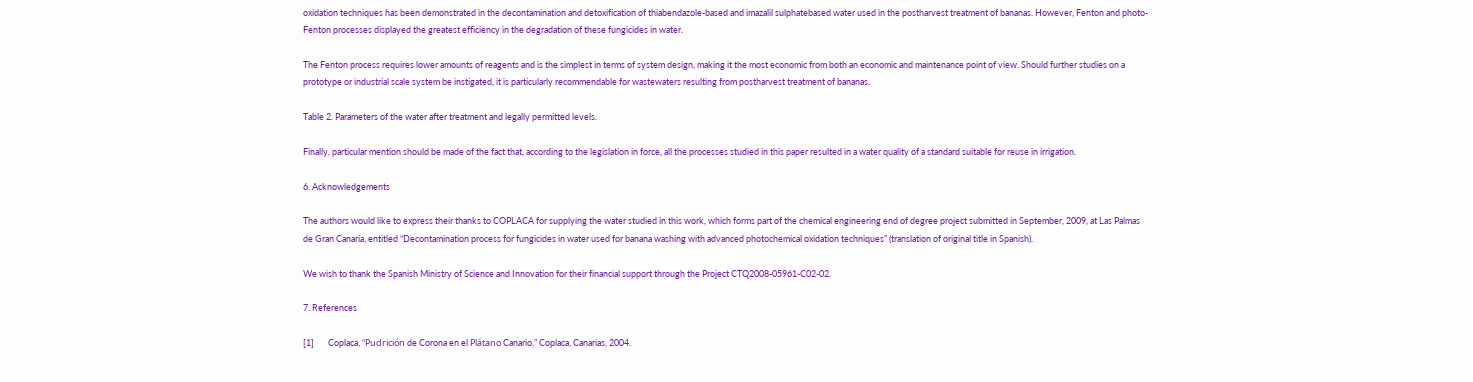oxidation techniques has been demonstrated in the decontamination and detoxification of thiabendazole-based and imazalil sulphatebased water used in the postharvest treatment of bananas. However, Fenton and photo-Fenton processes displayed the greatest efficiency in the degradation of these fungicides in water.

The Fenton process requires lower amounts of reagents and is the simplest in terms of system design, making it the most economic from both an economic and maintenance point of view. Should further studies on a prototype or industrial scale system be instigated, it is particularly recommendable for wastewaters resulting from postharvest treatment of bananas.

Table 2. Parameters of the water after treatment and legally permitted levels.

Finally, particular mention should be made of the fact that, according to the legislation in force, all the processes studied in this paper resulted in a water quality of a standard suitable for reuse in irrigation.

6. Acknowledgements

The authors would like to express their thanks to COPLACA for supplying the water studied in this work, which forms part of the chemical engineering end of degree project submitted in September, 2009, at Las Palmas de Gran Canaria, entitled “Decontamination process for fungicides in water used for banana washing with advanced photochemical oxidation techniques” (translation of original title in Spanish).

We wish to thank the Spanish Ministry of Science and Innovation for their financial support through the Project CTQ2008-05961-C02-02.

7. References

[1]       Coplaca, “Pudrición de Corona en el Plátano Canario,” Coplaca, Canarias, 2004.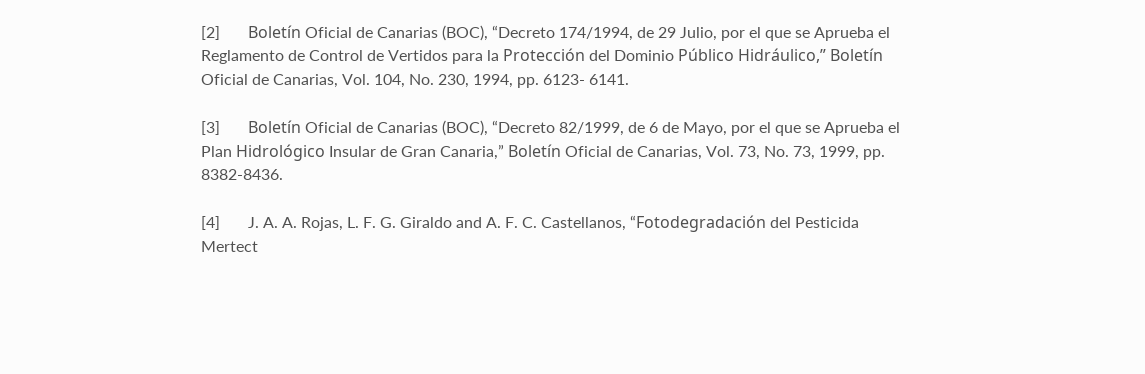[2]       Boletín Oficial de Canarias (BOC), “Decreto 174/1994, de 29 Julio, por el que se Aprueba el Reglamento de Control de Vertidos para la Protección del Dominio Público Hidráulico,” Boletín Oficial de Canarias, Vol. 104, No. 230, 1994, pp. 6123- 6141.

[3]       Boletín Oficial de Canarias (BOC), “Decreto 82/1999, de 6 de Mayo, por el que se Aprueba el Plan Hidrológico Insular de Gran Canaria,” Boletín Oficial de Canarias, Vol. 73, No. 73, 1999, pp. 8382-8436.

[4]       J. A. A. Rojas, L. F. G. Giraldo and A. F. C. Castellanos, “Fotodegradación del Pesticida Mertect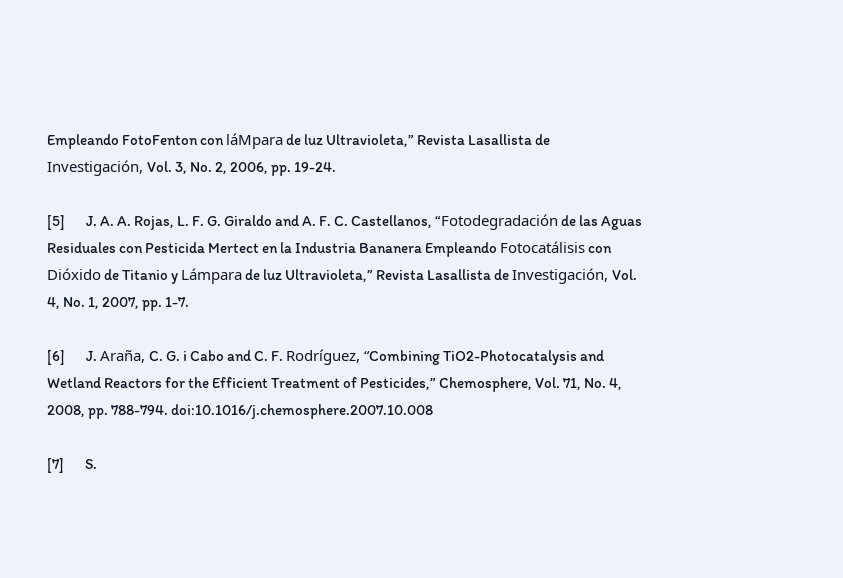Empleando FotoFenton con láMpara de luz Ultravioleta,” Revista Lasallista de Investigación, Vol. 3, No. 2, 2006, pp. 19-24.

[5]       J. A. A. Rojas, L. F. G. Giraldo and A. F. C. Castellanos, “Fotodegradación de las Aguas Residuales con Pesticida Mertect en la Industria Bananera Empleando Fotocatálisis con Dióxido de Titanio y Lámpara de luz Ultravioleta,” Revista Lasallista de Investigación, Vol. 4, No. 1, 2007, pp. 1-7.

[6]       J. Araña, C. G. i Cabo and C. F. Rodríguez, “Combining TiO2-Photocatalysis and Wetland Reactors for the Efficient Treatment of Pesticides,” Chemosphere, Vol. 71, No. 4, 2008, pp. 788-794. doi:10.1016/j.chemosphere.2007.10.008

[7]       S.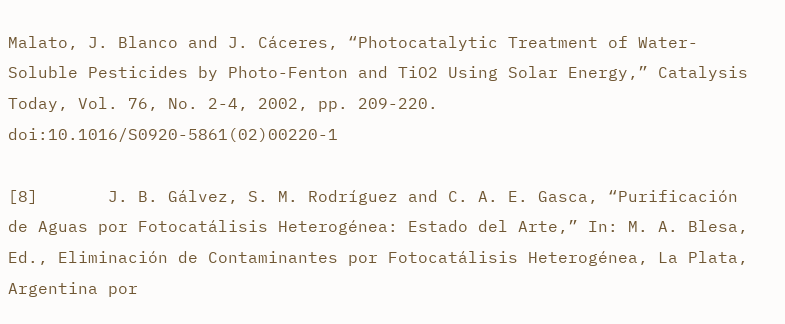Malato, J. Blanco and J. Cáceres, “Photocatalytic Treatment of Water-Soluble Pesticides by Photo-Fenton and TiO2 Using Solar Energy,” Catalysis Today, Vol. 76, No. 2-4, 2002, pp. 209-220. doi:10.1016/S0920-5861(02)00220-1

[8]       J. B. Gálvez, S. M. Rodríguez and C. A. E. Gasca, “Purificación de Aguas por Fotocatálisis Heterogénea: Estado del Arte,” In: M. A. Blesa, Ed., Eliminación de Contaminantes por Fotocatálisis Heterogénea, La Plata, Argentina por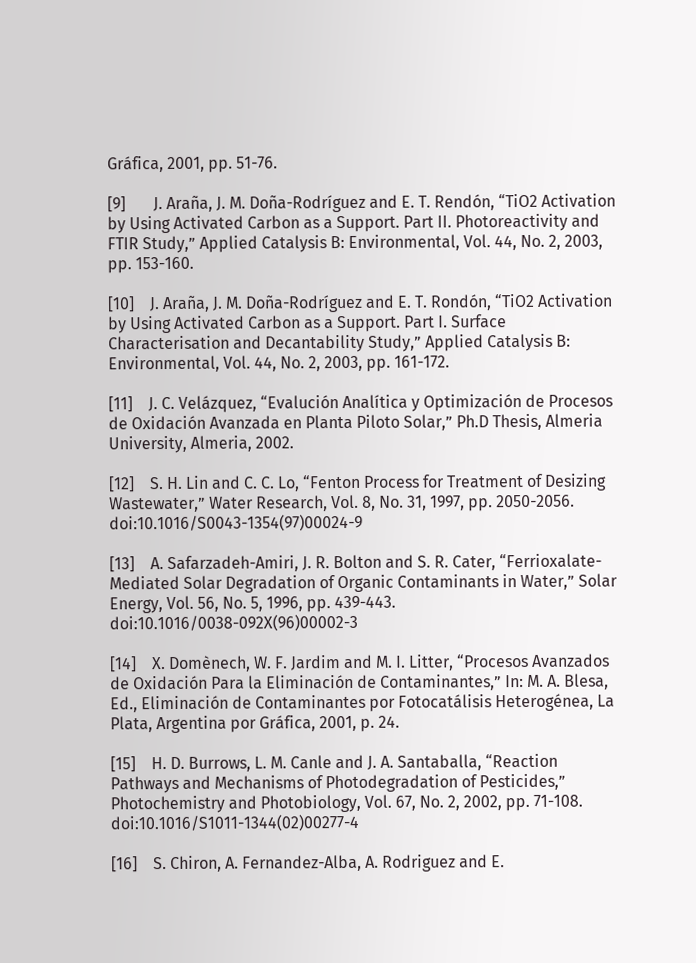Gráfica, 2001, pp. 51-76.

[9]       J. Araña, J. M. Doña-Rodríguez and E. T. Rendón, “TiO2 Activation by Using Activated Carbon as a Support. Part II. Photoreactivity and FTIR Study,” Applied Catalysis B: Environmental, Vol. 44, No. 2, 2003, pp. 153-160.

[10]    J. Araña, J. M. Doña-Rodríguez and E. T. Rondón, “TiO2 Activation by Using Activated Carbon as a Support. Part I. Surface Characterisation and Decantability Study,” Applied Catalysis B: Environmental, Vol. 44, No. 2, 2003, pp. 161-172.

[11]    J. C. Velázquez, “Evalución Analítica y Optimización de Procesos de Oxidación Avanzada en Planta Piloto Solar,” Ph.D Thesis, Almeria University, Almeria, 2002.

[12]    S. H. Lin and C. C. Lo, “Fenton Process for Treatment of Desizing Wastewater,” Water Research, Vol. 8, No. 31, 1997, pp. 2050-2056. doi:10.1016/S0043-1354(97)00024-9

[13]    A. Safarzadeh-Amiri, J. R. Bolton and S. R. Cater, “Ferrioxalate-Mediated Solar Degradation of Organic Contaminants in Water,” Solar Energy, Vol. 56, No. 5, 1996, pp. 439-443. doi:10.1016/0038-092X(96)00002-3

[14]    X. Domènech, W. F. Jardim and M. I. Litter, “Procesos Avanzados de Oxidación Para la Eliminación de Contaminantes,” In: M. A. Blesa, Ed., Eliminación de Contaminantes por Fotocatálisis Heterogénea, La Plata, Argentina por Gráfica, 2001, p. 24.

[15]    H. D. Burrows, L. M. Canle and J. A. Santaballa, “Reaction Pathways and Mechanisms of Photodegradation of Pesticides,” Photochemistry and Photobiology, Vol. 67, No. 2, 2002, pp. 71-108. doi:10.1016/S1011-1344(02)00277-4

[16]    S. Chiron, A. Fernandez-Alba, A. Rodriguez and E.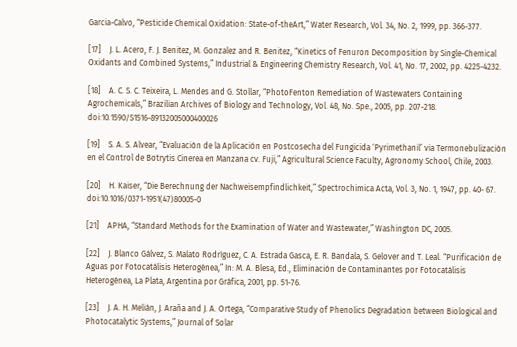Garcia-Calvo, “Pesticide Chemical Oxidation: State-of-theArt,” Water Research, Vol. 34, No. 2, 1999, pp. 366-377.

[17]    J. L. Acero, F. J. Benitez, M. Gonzalez and R. Benitez, “Kinetics of Fenuron Decomposition by Single-Chemical Oxidants and Combined Systems,” Industrial & Engineering Chemistry Research, Vol. 41, No. 17, 2002, pp. 4225-4232.

[18]    A. C. S. C. Teixeira, L. Mendes and G. Stollar, “PhotoFenton Remediation of Wastewaters Containing Agrochemicals,” Brazilian Archives of Biology and Technology, Vol. 48, No. Spe., 2005, pp. 207-218. doi:10.1590/S1516-89132005000400026

[19]    S. A. S. Alvear, “Evaluación de la Aplicación en Postcosecha del Fungicida ‘Pyrimethanil’ via Termonebulización en el Control de Botrytis Cinerea en Manzana cv. Fuji,” Agricultural Science Faculty, Agronomy School, Chile, 2003.

[20]    H. Kaiser, “Die Berechnung der Nachweisempfindlichkeit,” Spectrochimica Acta, Vol. 3, No. 1, 1947, pp. 40- 67. doi:10.1016/0371-1951(47)80005-0

[21]    APHA, “Standard Methods for the Examination of Water and Wastewater,” Washington DC, 2005.

[22]    J. Blanco Gálvez, S. Malato Rodríguez, C. A. Estrada Gasca, E. R. Bandala, S. Gelover and T. Leal. “Purificación de Aguas por Fotocatálisis Heterogénea,” In: M. A. Blesa, Ed., Eliminación de Contaminantes por Fotocatálisis Heterogénea, La Plata, Argentina por Gráfica, 2001, pp. 51-76.

[23]    J. A. H. Melián, J. Araña and J. A. Ortega, “Comparative Study of Phenolics Degradation between Biological and Photocatalytic Systems,” Journal of Solar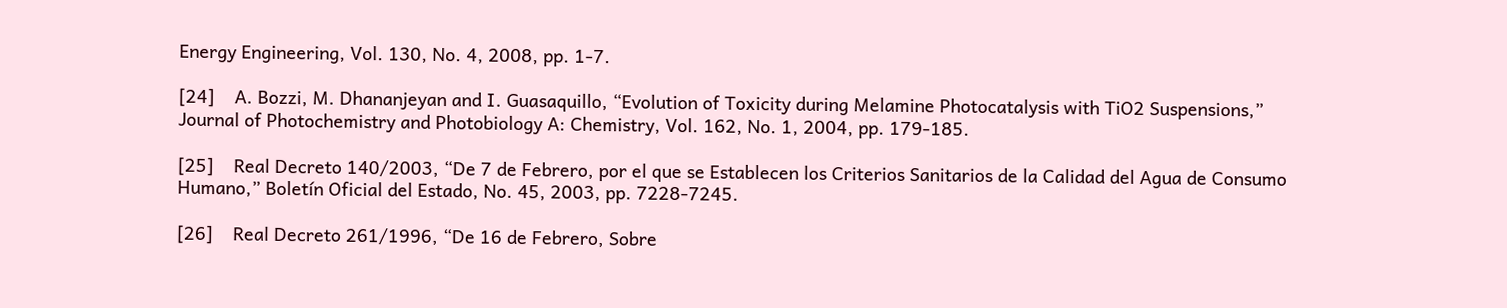Energy Engineering, Vol. 130, No. 4, 2008, pp. 1-7.

[24]    A. Bozzi, M. Dhananjeyan and I. Guasaquillo, “Evolution of Toxicity during Melamine Photocatalysis with TiO2 Suspensions,” Journal of Photochemistry and Photobiology A: Chemistry, Vol. 162, No. 1, 2004, pp. 179-185.

[25]    Real Decreto 140/2003, “De 7 de Febrero, por el que se Establecen los Criterios Sanitarios de la Calidad del Agua de Consumo Humano,” Boletín Oficial del Estado, No. 45, 2003, pp. 7228-7245.

[26]    Real Decreto 261/1996, “De 16 de Febrero, Sobre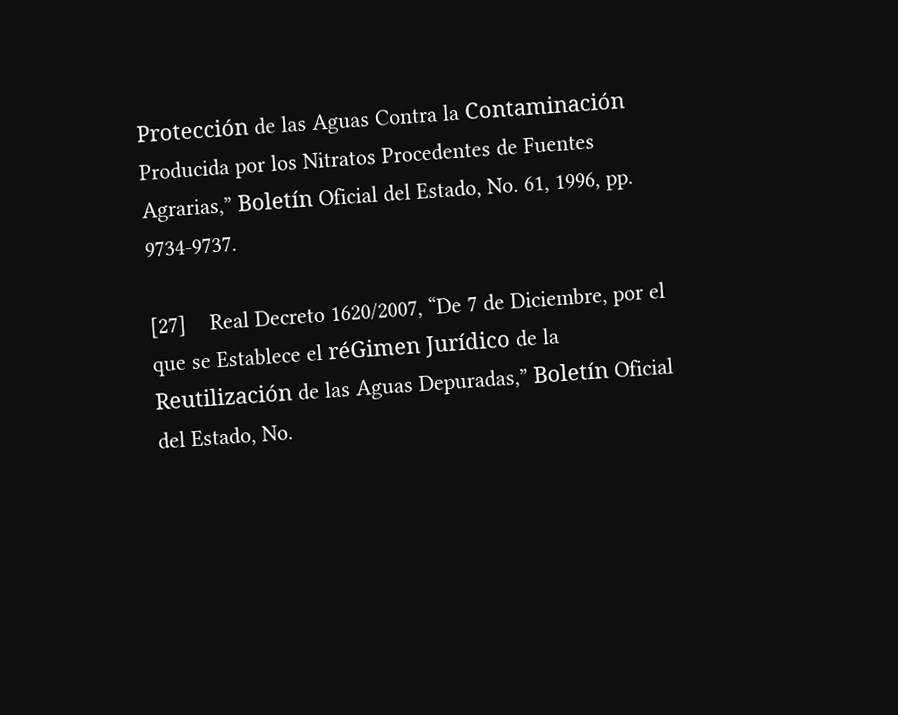Protección de las Aguas Contra la Contaminación Producida por los Nitratos Procedentes de Fuentes Agrarias,” Boletín Oficial del Estado, No. 61, 1996, pp. 9734-9737.

[27]    Real Decreto 1620/2007, “De 7 de Diciembre, por el que se Establece el réGimen Jurídico de la Reutilización de las Aguas Depuradas,” Boletín Oficial del Estado, No.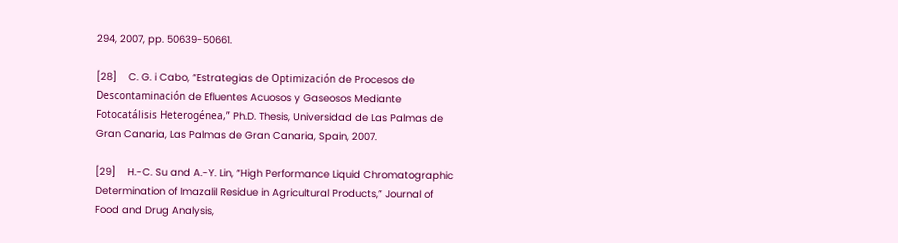294, 2007, pp. 50639-50661.

[28]    C. G. i Cabo, “Estrategias de Optimización de Procesos de Descontaminación de Efluentes Acuosos y Gaseosos Mediante Fotocatálisis Heterogénea,” Ph.D. Thesis, Universidad de Las Palmas de Gran Canaria, Las Palmas de Gran Canaria, Spain, 2007.

[29]    H.-C. Su and A.-Y. Lin, “High Performance Liquid Chromatographic Determination of Imazalil Residue in Agricultural Products,” Journal of Food and Drug Analysis,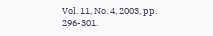Vol. 11, No. 4, 2003, pp. 296-301.